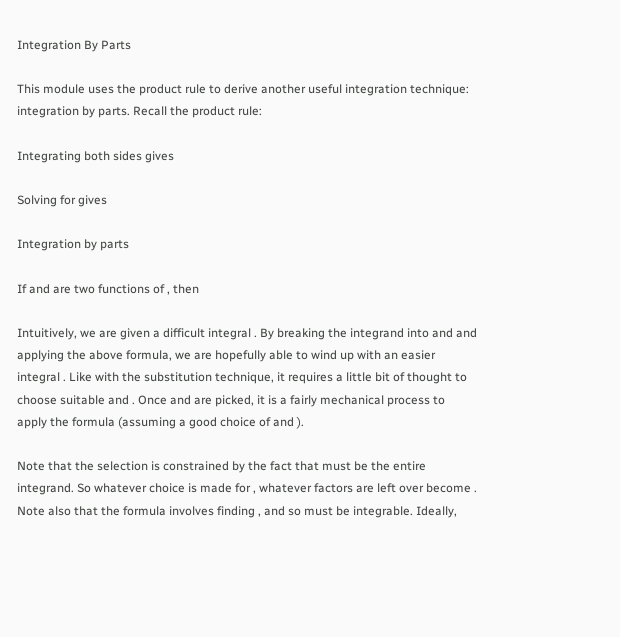Integration By Parts

This module uses the product rule to derive another useful integration technique: integration by parts. Recall the product rule:

Integrating both sides gives

Solving for gives

Integration by parts

If and are two functions of , then

Intuitively, we are given a difficult integral . By breaking the integrand into and and applying the above formula, we are hopefully able to wind up with an easier integral . Like with the substitution technique, it requires a little bit of thought to choose suitable and . Once and are picked, it is a fairly mechanical process to apply the formula (assuming a good choice of and ).

Note that the selection is constrained by the fact that must be the entire integrand. So whatever choice is made for , whatever factors are left over become . Note also that the formula involves finding , and so must be integrable. Ideally,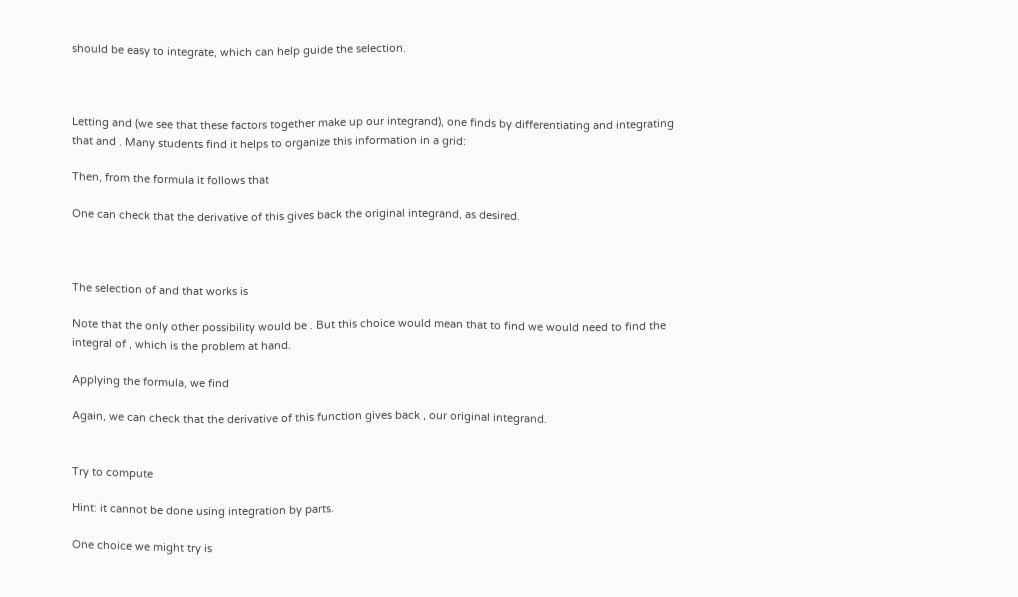should be easy to integrate, which can help guide the selection.



Letting and (we see that these factors together make up our integrand), one finds by differentiating and integrating that and . Many students find it helps to organize this information in a grid:

Then, from the formula it follows that

One can check that the derivative of this gives back the original integrand, as desired.



The selection of and that works is

Note that the only other possibility would be . But this choice would mean that to find we would need to find the integral of , which is the problem at hand.

Applying the formula, we find

Again, we can check that the derivative of this function gives back , our original integrand.


Try to compute

Hint: it cannot be done using integration by parts.

One choice we might try is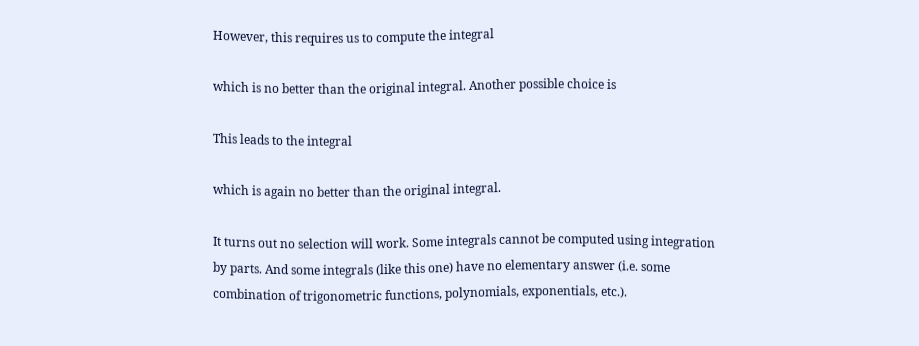However, this requires us to compute the integral

which is no better than the original integral. Another possible choice is

This leads to the integral

which is again no better than the original integral.

It turns out no selection will work. Some integrals cannot be computed using integration by parts. And some integrals (like this one) have no elementary answer (i.e. some combination of trigonometric functions, polynomials, exponentials, etc.).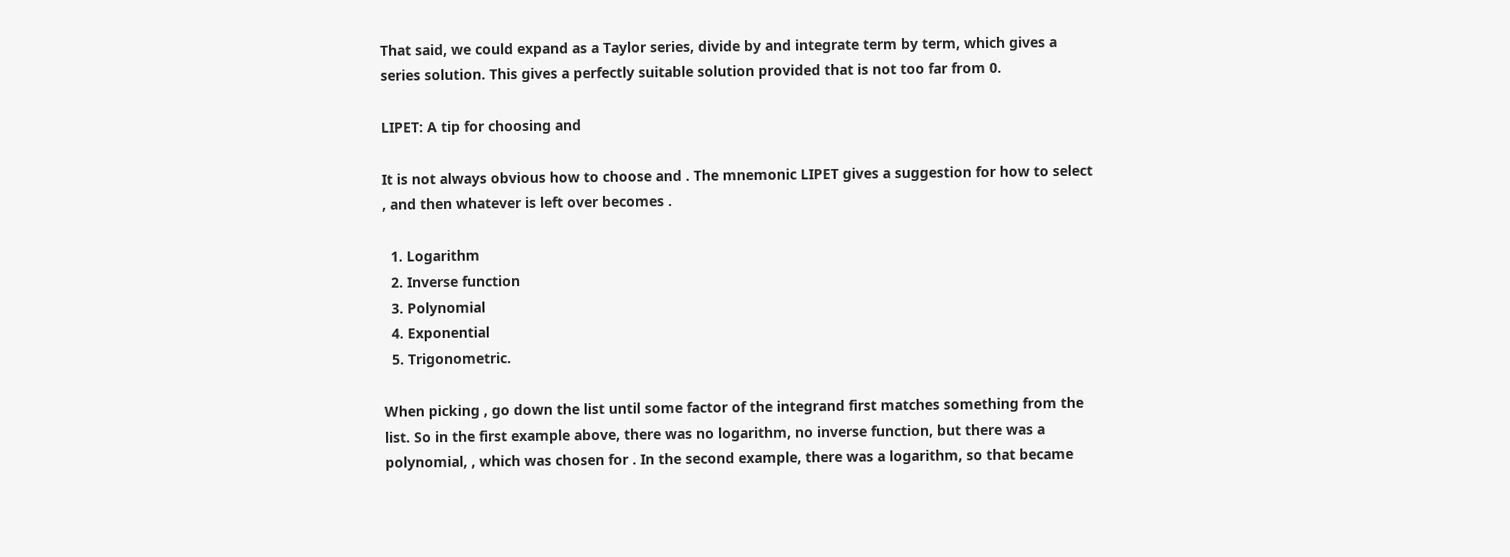That said, we could expand as a Taylor series, divide by and integrate term by term, which gives a series solution. This gives a perfectly suitable solution provided that is not too far from 0.

LIPET: A tip for choosing and

It is not always obvious how to choose and . The mnemonic LIPET gives a suggestion for how to select , and then whatever is left over becomes .

  1. Logarithm
  2. Inverse function
  3. Polynomial
  4. Exponential
  5. Trigonometric.

When picking , go down the list until some factor of the integrand first matches something from the list. So in the first example above, there was no logarithm, no inverse function, but there was a polynomial, , which was chosen for . In the second example, there was a logarithm, so that became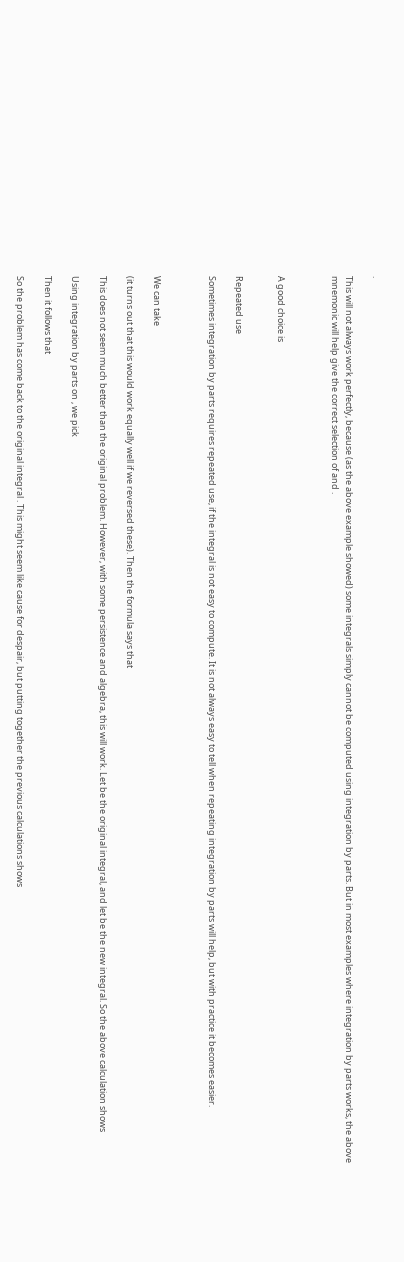.

This will not always work perfectly, because (as the above example showed) some integrals simply cannot be computed using integration by parts. But in most examples where integration by parts works, the above mnemonic will help give the correct selection of and .



A good choice is


Repeated use

Sometimes integration by parts requires repeated use, if the integral is not easy to compute. It is not always easy to tell when repeating integration by parts will help, but with practice it becomes easier.



We can take

(it turns out that this would work equally well if we reversed these). Then the formula says that

This does not seem much better than the original problem. However, with some persistence and algebra, this will work. Let be the original integral, and let be the new integral. So the above calculation shows

Using integration by parts on , we pick

Then it follows that

So the problem has come back to the original integral . This might seem like cause for despair, but putting together the previous calculations shows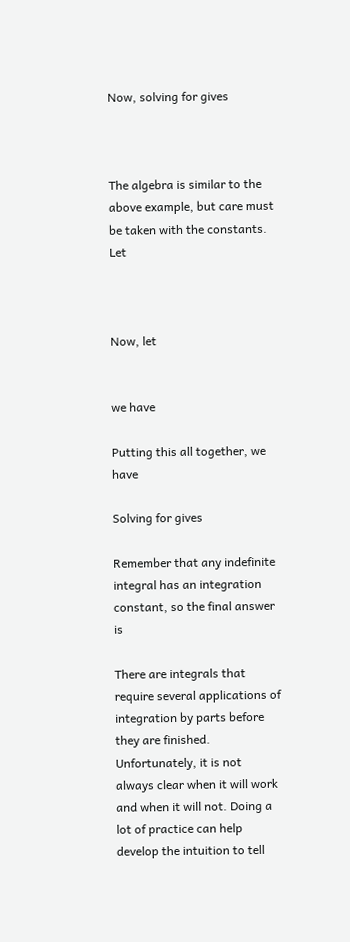Now, solving for gives



The algebra is similar to the above example, but care must be taken with the constants. Let



Now, let


we have

Putting this all together, we have

Solving for gives

Remember that any indefinite integral has an integration constant, so the final answer is

There are integrals that require several applications of integration by parts before they are finished. Unfortunately, it is not always clear when it will work and when it will not. Doing a lot of practice can help develop the intuition to tell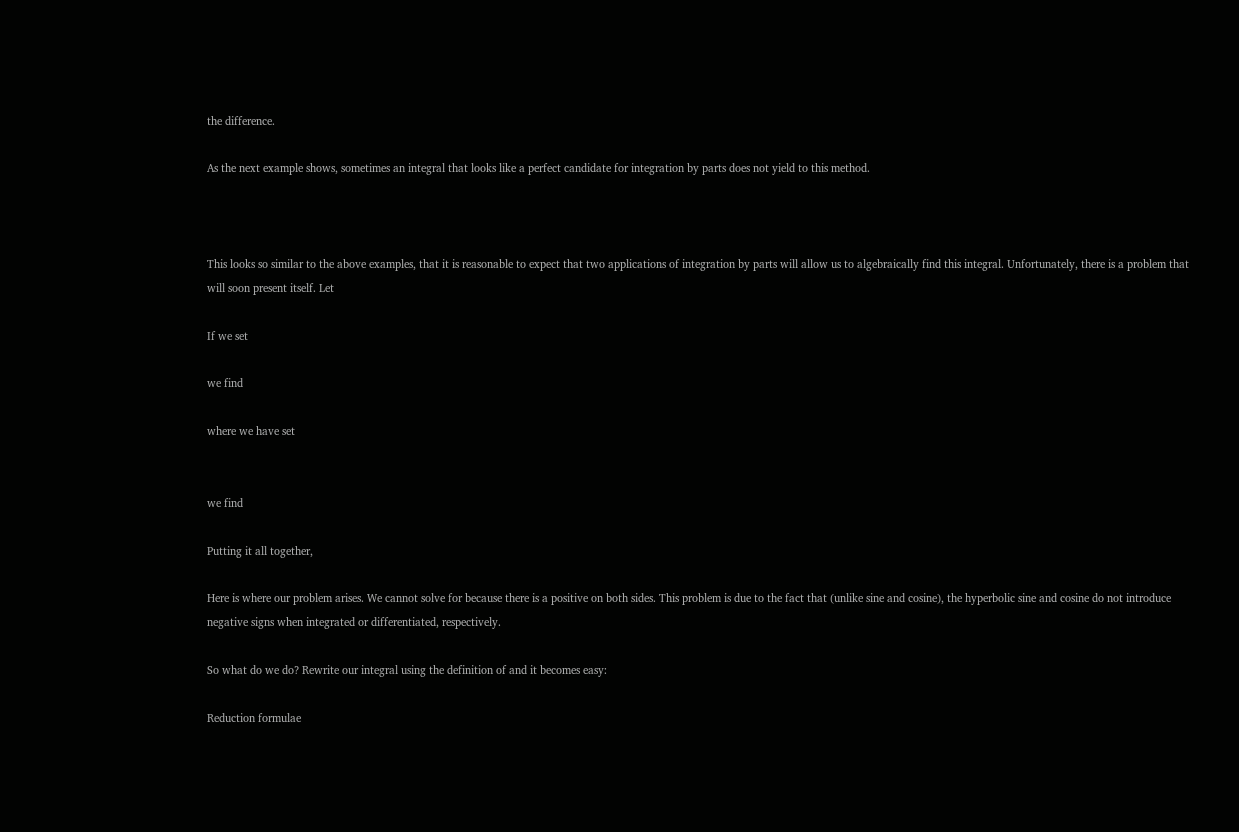the difference.

As the next example shows, sometimes an integral that looks like a perfect candidate for integration by parts does not yield to this method.



This looks so similar to the above examples, that it is reasonable to expect that two applications of integration by parts will allow us to algebraically find this integral. Unfortunately, there is a problem that will soon present itself. Let

If we set

we find

where we have set


we find

Putting it all together,

Here is where our problem arises. We cannot solve for because there is a positive on both sides. This problem is due to the fact that (unlike sine and cosine), the hyperbolic sine and cosine do not introduce negative signs when integrated or differentiated, respectively.

So what do we do? Rewrite our integral using the definition of and it becomes easy:

Reduction formulae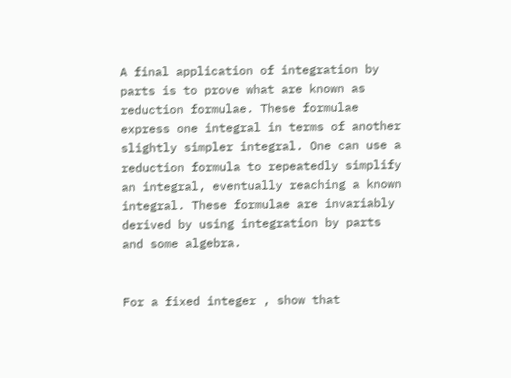A final application of integration by parts is to prove what are known as reduction formulae. These formulae express one integral in terms of another slightly simpler integral. One can use a reduction formula to repeatedly simplify an integral, eventually reaching a known integral. These formulae are invariably derived by using integration by parts and some algebra.


For a fixed integer , show that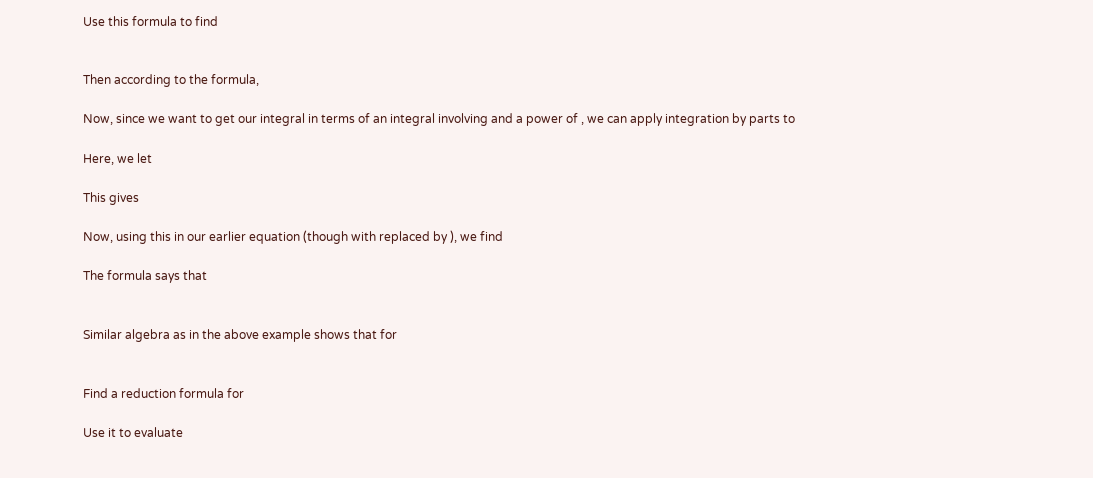Use this formula to find


Then according to the formula,

Now, since we want to get our integral in terms of an integral involving and a power of , we can apply integration by parts to

Here, we let

This gives

Now, using this in our earlier equation (though with replaced by ), we find

The formula says that


Similar algebra as in the above example shows that for


Find a reduction formula for

Use it to evaluate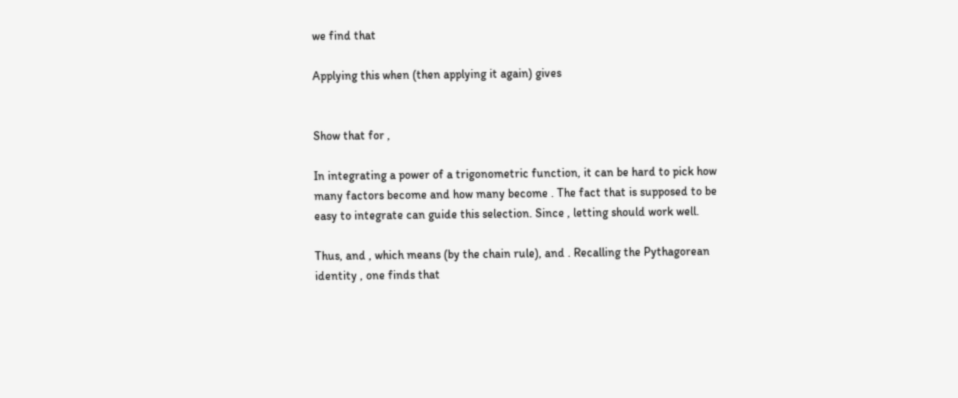we find that

Applying this when (then applying it again) gives


Show that for ,

In integrating a power of a trigonometric function, it can be hard to pick how many factors become and how many become . The fact that is supposed to be easy to integrate can guide this selection. Since , letting should work well.

Thus, and , which means (by the chain rule), and . Recalling the Pythagorean identity , one finds that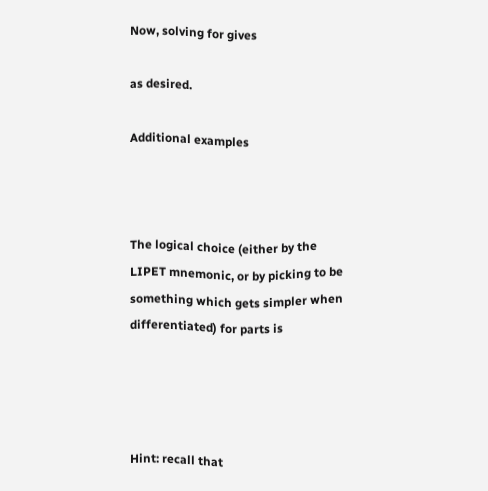Now, solving for gives

as desired.

Additional examples



The logical choice (either by the LIPET mnemonic, or by picking to be something which gets simpler when differentiated) for parts is




Hint: recall that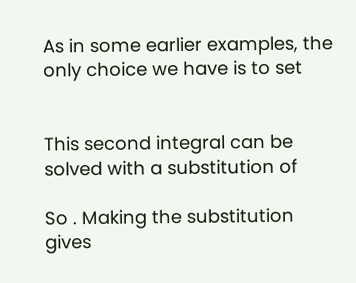As in some earlier examples, the only choice we have is to set


This second integral can be solved with a substitution of

So . Making the substitution gives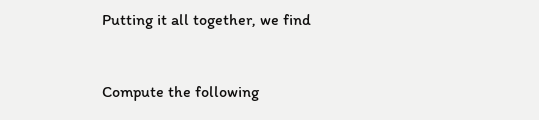Putting it all together, we find


Compute the following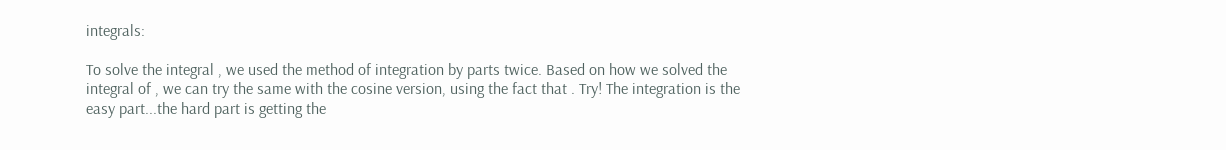integrals:

To solve the integral , we used the method of integration by parts twice. Based on how we solved the integral of , we can try the same with the cosine version, using the fact that . Try! The integration is the easy part...the hard part is getting the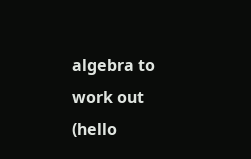algebra to work out (hello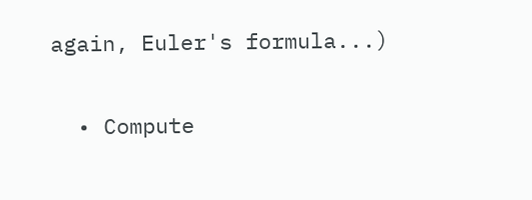again, Euler's formula...)

  • Compute